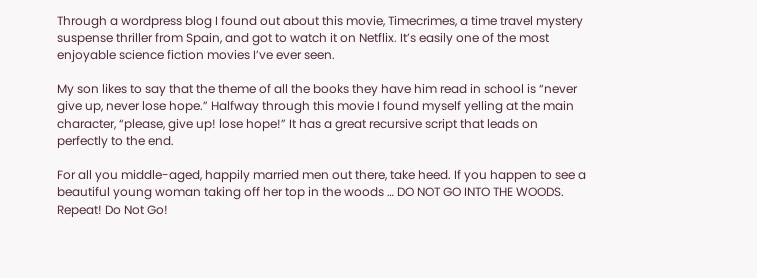Through a wordpress blog I found out about this movie, Timecrimes, a time travel mystery suspense thriller from Spain, and got to watch it on Netflix. It’s easily one of the most enjoyable science fiction movies I’ve ever seen.

My son likes to say that the theme of all the books they have him read in school is “never give up, never lose hope.” Halfway through this movie I found myself yelling at the main character, “please, give up! lose hope!” It has a great recursive script that leads on perfectly to the end.

For all you middle-aged, happily married men out there, take heed. If you happen to see a beautiful young woman taking off her top in the woods … DO NOT GO INTO THE WOODS. Repeat! Do Not Go!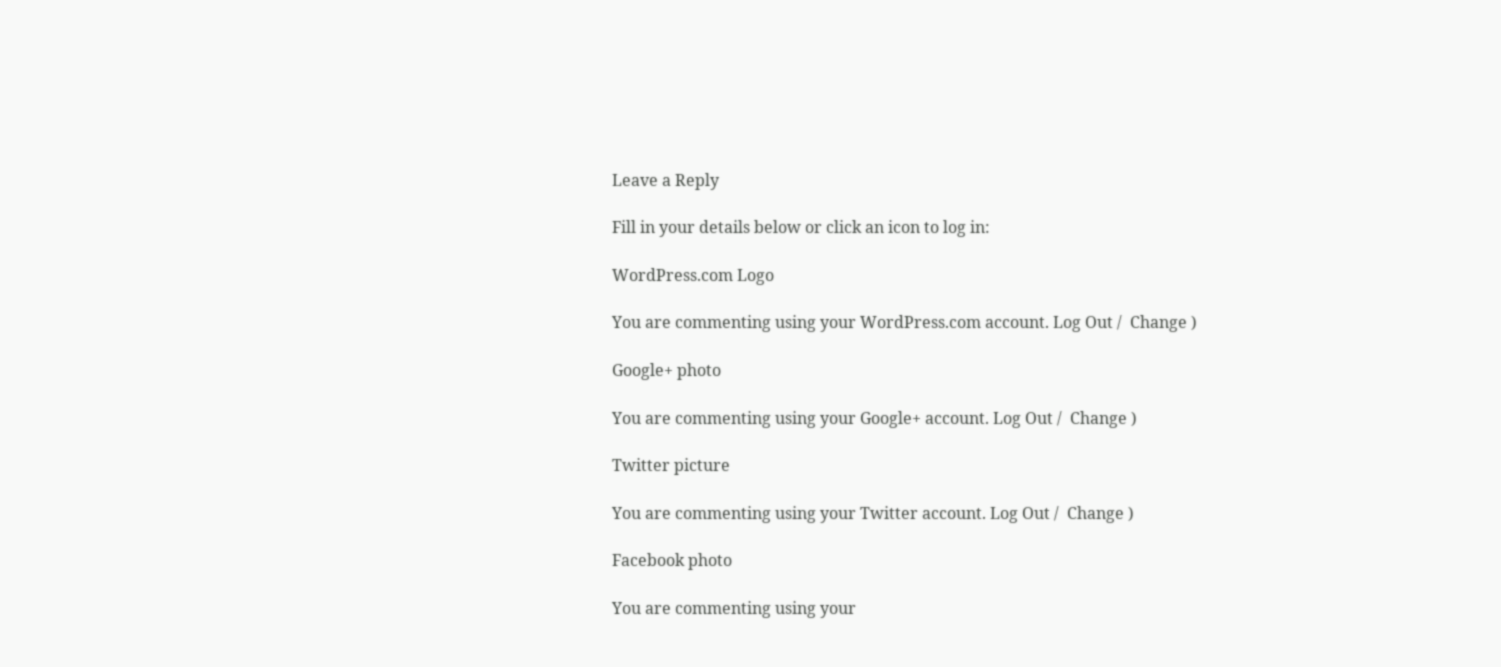Leave a Reply

Fill in your details below or click an icon to log in:

WordPress.com Logo

You are commenting using your WordPress.com account. Log Out /  Change )

Google+ photo

You are commenting using your Google+ account. Log Out /  Change )

Twitter picture

You are commenting using your Twitter account. Log Out /  Change )

Facebook photo

You are commenting using your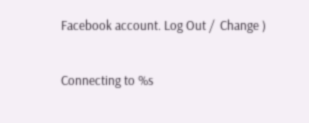Facebook account. Log Out /  Change )


Connecting to %s